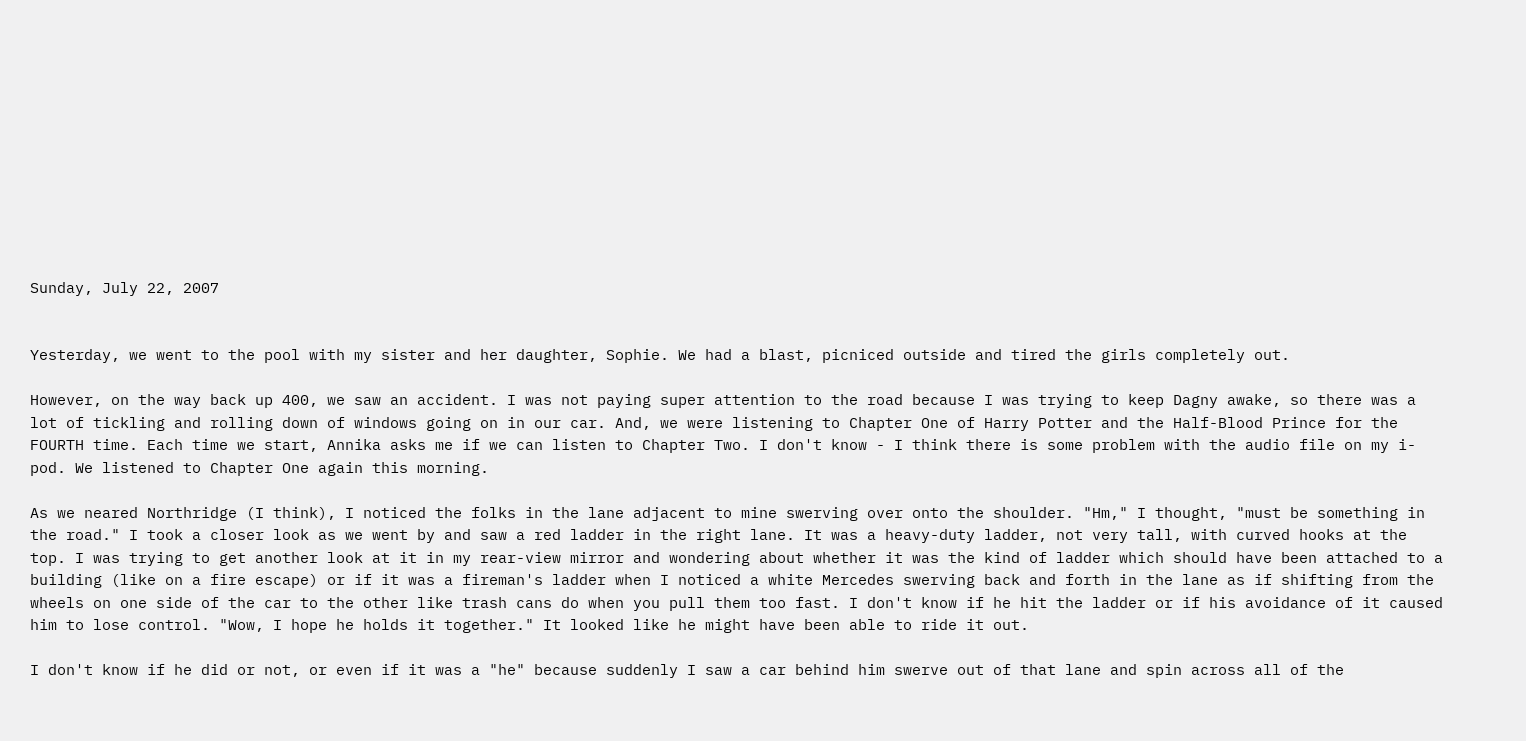Sunday, July 22, 2007


Yesterday, we went to the pool with my sister and her daughter, Sophie. We had a blast, picniced outside and tired the girls completely out.

However, on the way back up 400, we saw an accident. I was not paying super attention to the road because I was trying to keep Dagny awake, so there was a lot of tickling and rolling down of windows going on in our car. And, we were listening to Chapter One of Harry Potter and the Half-Blood Prince for the FOURTH time. Each time we start, Annika asks me if we can listen to Chapter Two. I don't know - I think there is some problem with the audio file on my i-pod. We listened to Chapter One again this morning.

As we neared Northridge (I think), I noticed the folks in the lane adjacent to mine swerving over onto the shoulder. "Hm," I thought, "must be something in the road." I took a closer look as we went by and saw a red ladder in the right lane. It was a heavy-duty ladder, not very tall, with curved hooks at the top. I was trying to get another look at it in my rear-view mirror and wondering about whether it was the kind of ladder which should have been attached to a building (like on a fire escape) or if it was a fireman's ladder when I noticed a white Mercedes swerving back and forth in the lane as if shifting from the wheels on one side of the car to the other like trash cans do when you pull them too fast. I don't know if he hit the ladder or if his avoidance of it caused him to lose control. "Wow, I hope he holds it together." It looked like he might have been able to ride it out.

I don't know if he did or not, or even if it was a "he" because suddenly I saw a car behind him swerve out of that lane and spin across all of the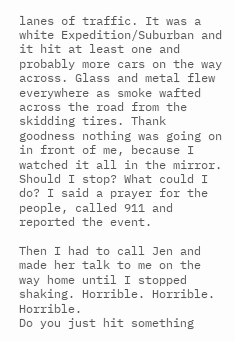lanes of traffic. It was a white Expedition/Suburban and it hit at least one and probably more cars on the way across. Glass and metal flew everywhere as smoke wafted across the road from the skidding tires. Thank goodness nothing was going on in front of me, because I watched it all in the mirror. Should I stop? What could I do? I said a prayer for the people, called 911 and reported the event.

Then I had to call Jen and made her talk to me on the way home until I stopped shaking. Horrible. Horrible. Horrible.
Do you just hit something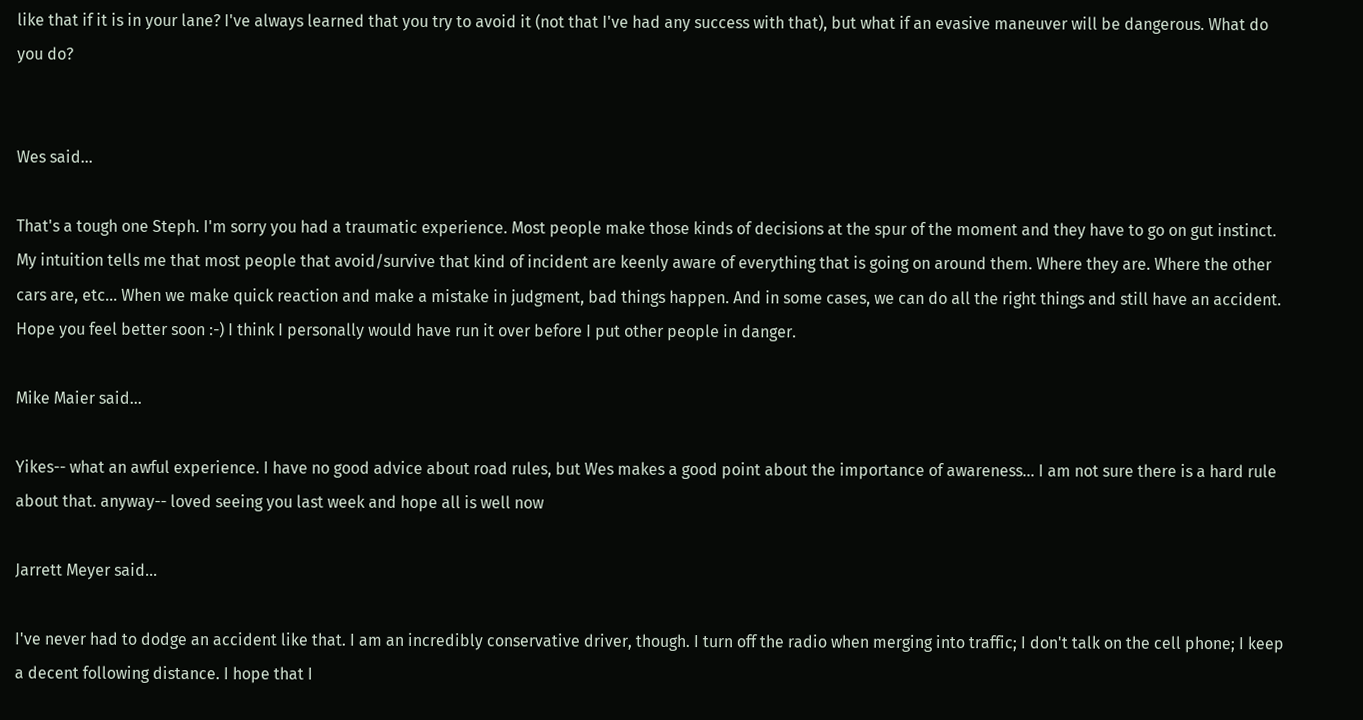like that if it is in your lane? I've always learned that you try to avoid it (not that I've had any success with that), but what if an evasive maneuver will be dangerous. What do you do?


Wes said...

That's a tough one Steph. I'm sorry you had a traumatic experience. Most people make those kinds of decisions at the spur of the moment and they have to go on gut instinct. My intuition tells me that most people that avoid/survive that kind of incident are keenly aware of everything that is going on around them. Where they are. Where the other cars are, etc... When we make quick reaction and make a mistake in judgment, bad things happen. And in some cases, we can do all the right things and still have an accident. Hope you feel better soon :-) I think I personally would have run it over before I put other people in danger.

Mike Maier said...

Yikes-- what an awful experience. I have no good advice about road rules, but Wes makes a good point about the importance of awareness... I am not sure there is a hard rule about that. anyway-- loved seeing you last week and hope all is well now

Jarrett Meyer said...

I've never had to dodge an accident like that. I am an incredibly conservative driver, though. I turn off the radio when merging into traffic; I don't talk on the cell phone; I keep a decent following distance. I hope that I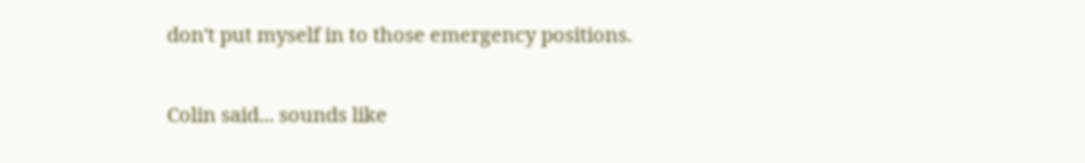don't put myself in to those emergency positions.

Colin said... sounds like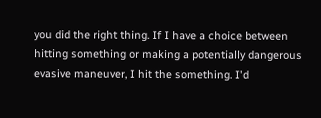you did the right thing. If I have a choice between hitting something or making a potentially dangerous evasive maneuver, I hit the something. I'd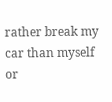rather break my car than myself or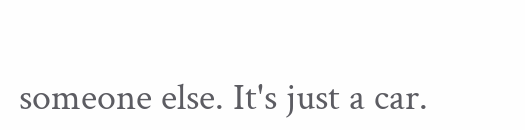someone else. It's just a car.